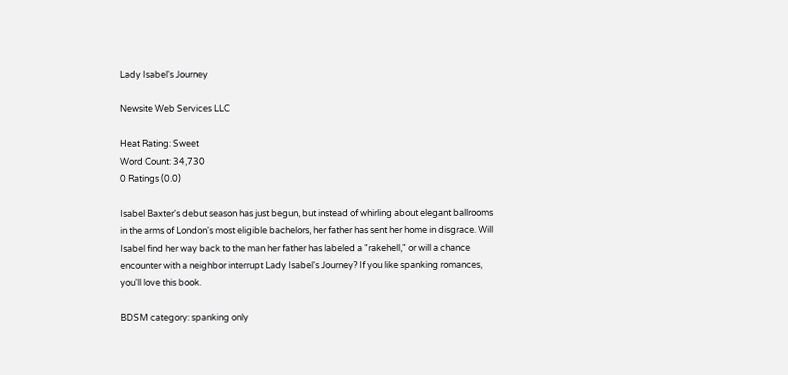Lady Isabel's Journey

Newsite Web Services LLC

Heat Rating: Sweet
Word Count: 34,730
0 Ratings (0.0)

Isabel Baxter's debut season has just begun, but instead of whirling about elegant ballrooms in the arms of London's most eligible bachelors, her father has sent her home in disgrace. Will Isabel find her way back to the man her father has labeled a "rakehell," or will a chance encounter with a neighbor interrupt Lady Isabel's Journey? If you like spanking romances, you'll love this book.

BDSM category: spanking only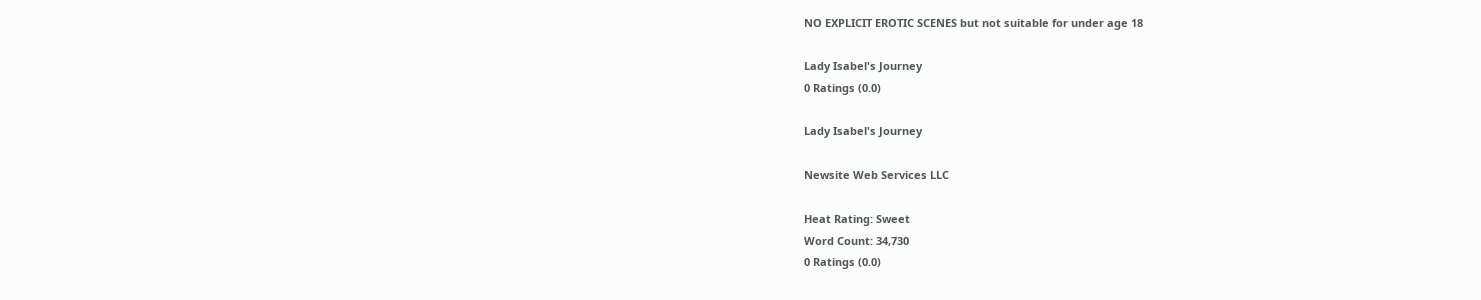NO EXPLICIT EROTIC SCENES but not suitable for under age 18

Lady Isabel's Journey
0 Ratings (0.0)

Lady Isabel's Journey

Newsite Web Services LLC

Heat Rating: Sweet
Word Count: 34,730
0 Ratings (0.0)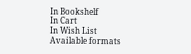In Bookshelf
In Cart
In Wish List
Available formats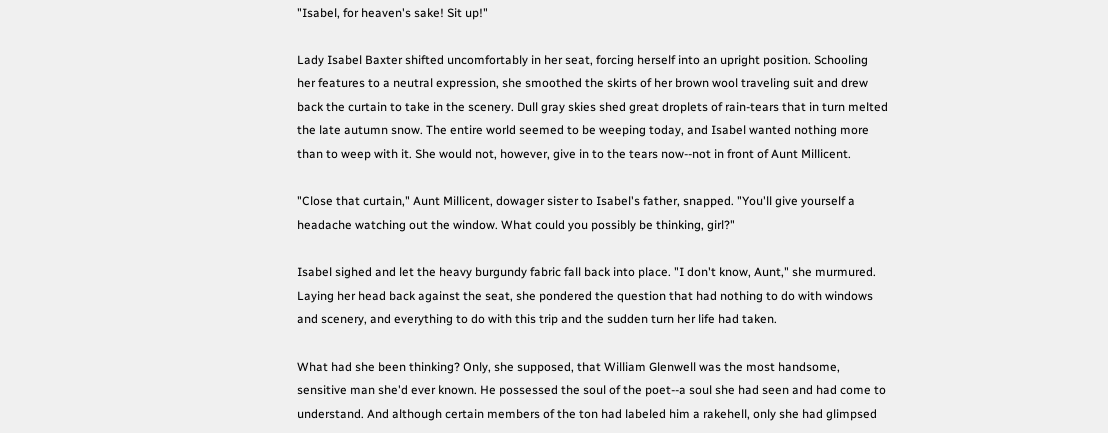"Isabel, for heaven's sake! Sit up!"

Lady Isabel Baxter shifted uncomfortably in her seat, forcing herself into an upright position. Schooling her features to a neutral expression, she smoothed the skirts of her brown wool traveling suit and drew back the curtain to take in the scenery. Dull gray skies shed great droplets of rain-tears that in turn melted the late autumn snow. The entire world seemed to be weeping today, and Isabel wanted nothing more than to weep with it. She would not, however, give in to the tears now--not in front of Aunt Millicent.

"Close that curtain," Aunt Millicent, dowager sister to Isabel's father, snapped. "You'll give yourself a headache watching out the window. What could you possibly be thinking, girl?"

Isabel sighed and let the heavy burgundy fabric fall back into place. "I don't know, Aunt," she murmured. Laying her head back against the seat, she pondered the question that had nothing to do with windows and scenery, and everything to do with this trip and the sudden turn her life had taken.

What had she been thinking? Only, she supposed, that William Glenwell was the most handsome, sensitive man she'd ever known. He possessed the soul of the poet--a soul she had seen and had come to understand. And although certain members of the ton had labeled him a rakehell, only she had glimpsed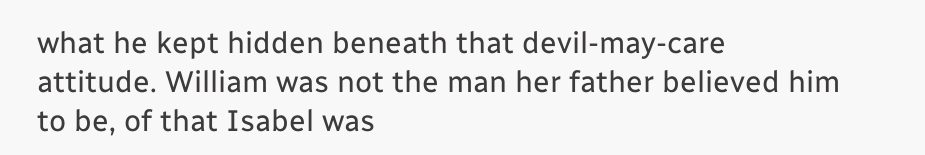what he kept hidden beneath that devil-may-care attitude. William was not the man her father believed him to be, of that Isabel was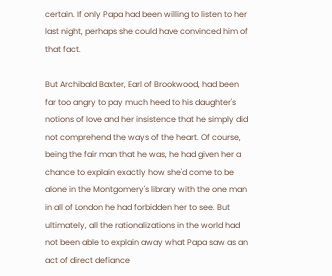certain. If only Papa had been willing to listen to her last night, perhaps she could have convinced him of that fact.

But Archibald Baxter, Earl of Brookwood, had been far too angry to pay much heed to his daughter's notions of love and her insistence that he simply did not comprehend the ways of the heart. Of course, being the fair man that he was, he had given her a chance to explain exactly how she'd come to be alone in the Montgomery's library with the one man in all of London he had forbidden her to see. But ultimately, all the rationalizations in the world had not been able to explain away what Papa saw as an act of direct defiance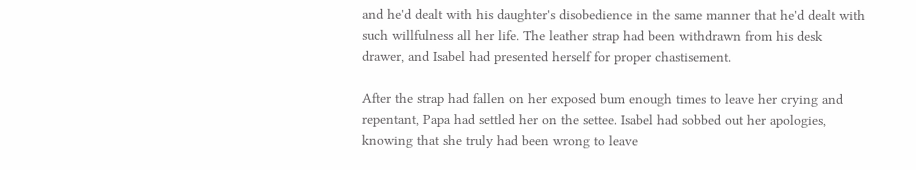and he'd dealt with his daughter's disobedience in the same manner that he'd dealt with such willfulness all her life. The leather strap had been withdrawn from his desk drawer, and Isabel had presented herself for proper chastisement.

After the strap had fallen on her exposed bum enough times to leave her crying and repentant, Papa had settled her on the settee. Isabel had sobbed out her apologies, knowing that she truly had been wrong to leave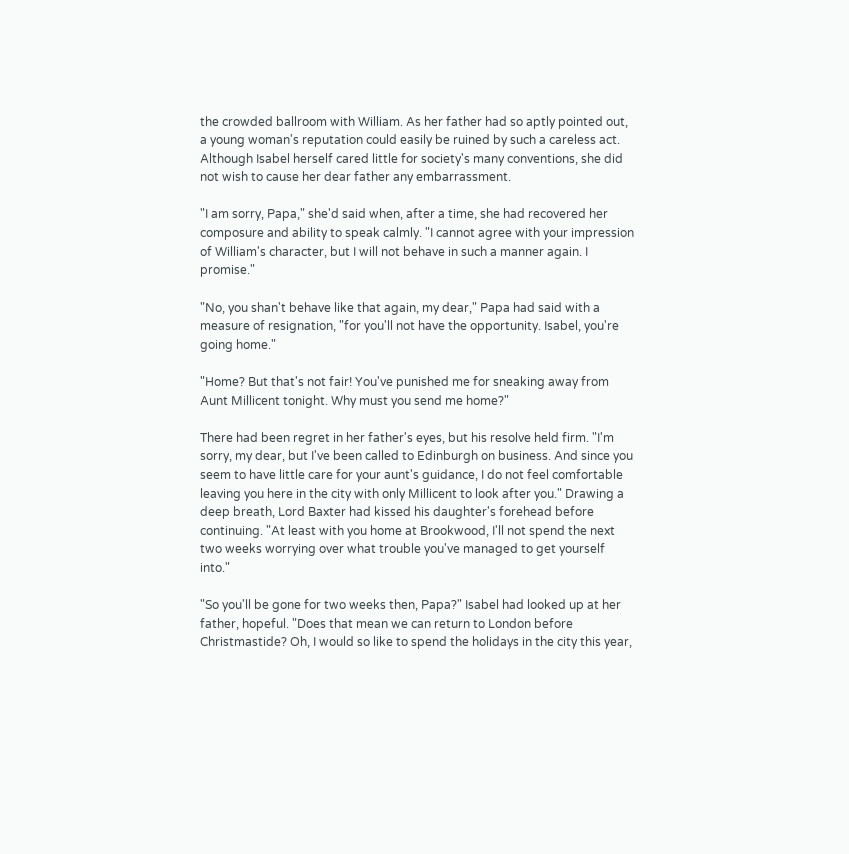the crowded ballroom with William. As her father had so aptly pointed out, a young woman's reputation could easily be ruined by such a careless act. Although Isabel herself cared little for society's many conventions, she did not wish to cause her dear father any embarrassment.

"I am sorry, Papa," she'd said when, after a time, she had recovered her composure and ability to speak calmly. "I cannot agree with your impression of William's character, but I will not behave in such a manner again. I promise."

"No, you shan't behave like that again, my dear," Papa had said with a measure of resignation, "for you'll not have the opportunity. Isabel, you're going home."

"Home? But that's not fair! You've punished me for sneaking away from Aunt Millicent tonight. Why must you send me home?"

There had been regret in her father's eyes, but his resolve held firm. "I'm sorry, my dear, but I've been called to Edinburgh on business. And since you seem to have little care for your aunt's guidance, I do not feel comfortable leaving you here in the city with only Millicent to look after you." Drawing a deep breath, Lord Baxter had kissed his daughter's forehead before continuing. "At least with you home at Brookwood, I'll not spend the next two weeks worrying over what trouble you've managed to get yourself into."

"So you'll be gone for two weeks then, Papa?" Isabel had looked up at her father, hopeful. "Does that mean we can return to London before Christmastide? Oh, I would so like to spend the holidays in the city this year,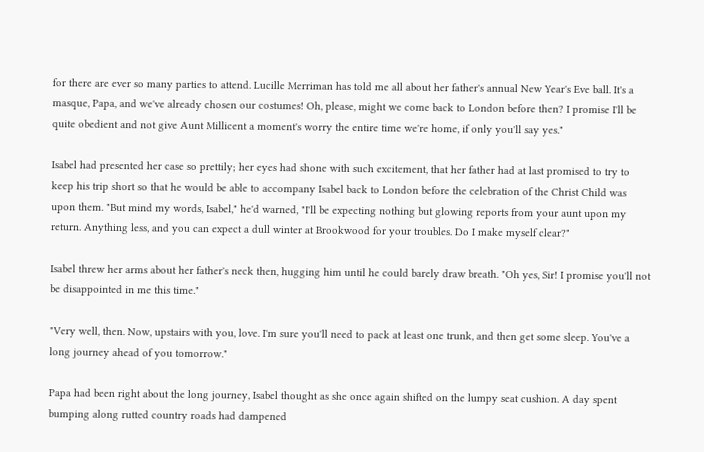for there are ever so many parties to attend. Lucille Merriman has told me all about her father's annual New Year's Eve ball. It's a masque, Papa, and we've already chosen our costumes! Oh, please, might we come back to London before then? I promise I'll be quite obedient and not give Aunt Millicent a moment's worry the entire time we're home, if only you'll say yes."

Isabel had presented her case so prettily; her eyes had shone with such excitement, that her father had at last promised to try to keep his trip short so that he would be able to accompany Isabel back to London before the celebration of the Christ Child was upon them. "But mind my words, Isabel," he'd warned, "I'll be expecting nothing but glowing reports from your aunt upon my return. Anything less, and you can expect a dull winter at Brookwood for your troubles. Do I make myself clear?"

Isabel threw her arms about her father's neck then, hugging him until he could barely draw breath. "Oh yes, Sir! I promise you'll not be disappointed in me this time."

"Very well, then. Now, upstairs with you, love. I'm sure you'll need to pack at least one trunk, and then get some sleep. You've a long journey ahead of you tomorrow."

Papa had been right about the long journey, Isabel thought as she once again shifted on the lumpy seat cushion. A day spent bumping along rutted country roads had dampened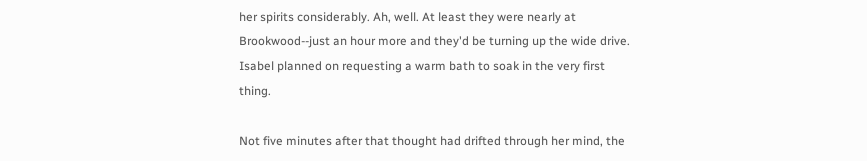her spirits considerably. Ah, well. At least they were nearly at Brookwood--just an hour more and they'd be turning up the wide drive. Isabel planned on requesting a warm bath to soak in the very first thing.

Not five minutes after that thought had drifted through her mind, the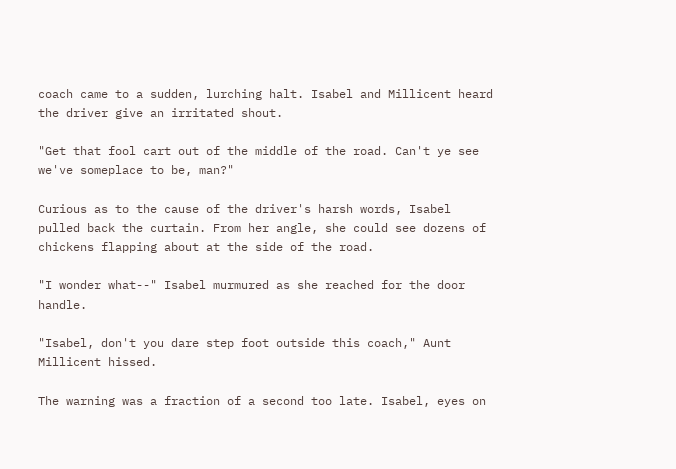coach came to a sudden, lurching halt. Isabel and Millicent heard the driver give an irritated shout.

"Get that fool cart out of the middle of the road. Can't ye see we've someplace to be, man?"

Curious as to the cause of the driver's harsh words, Isabel pulled back the curtain. From her angle, she could see dozens of chickens flapping about at the side of the road.

"I wonder what--" Isabel murmured as she reached for the door handle.

"Isabel, don't you dare step foot outside this coach," Aunt Millicent hissed.

The warning was a fraction of a second too late. Isabel, eyes on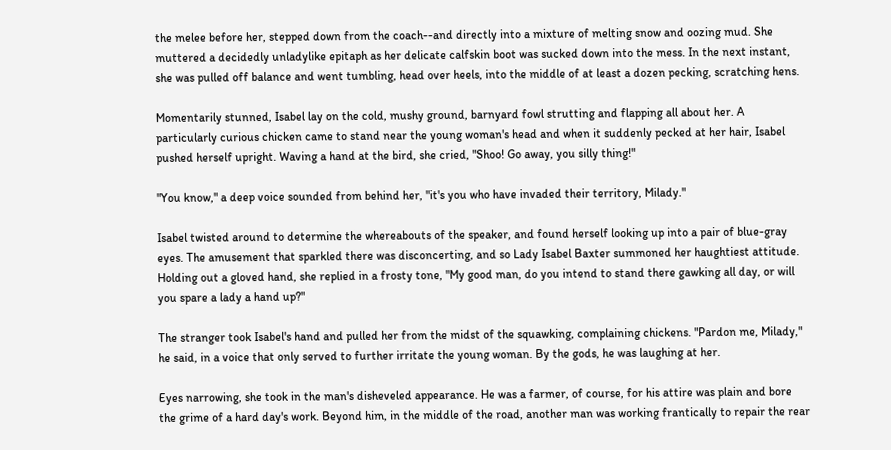the melee before her, stepped down from the coach--and directly into a mixture of melting snow and oozing mud. She muttered a decidedly unladylike epitaph as her delicate calfskin boot was sucked down into the mess. In the next instant, she was pulled off balance and went tumbling, head over heels, into the middle of at least a dozen pecking, scratching hens.

Momentarily stunned, Isabel lay on the cold, mushy ground, barnyard fowl strutting and flapping all about her. A particularly curious chicken came to stand near the young woman's head and when it suddenly pecked at her hair, Isabel pushed herself upright. Waving a hand at the bird, she cried, "Shoo! Go away, you silly thing!"

"You know," a deep voice sounded from behind her, "it's you who have invaded their territory, Milady."

Isabel twisted around to determine the whereabouts of the speaker, and found herself looking up into a pair of blue-gray eyes. The amusement that sparkled there was disconcerting, and so Lady Isabel Baxter summoned her haughtiest attitude. Holding out a gloved hand, she replied in a frosty tone, "My good man, do you intend to stand there gawking all day, or will you spare a lady a hand up?"

The stranger took Isabel's hand and pulled her from the midst of the squawking, complaining chickens. "Pardon me, Milady," he said, in a voice that only served to further irritate the young woman. By the gods, he was laughing at her.

Eyes narrowing, she took in the man's disheveled appearance. He was a farmer, of course, for his attire was plain and bore the grime of a hard day's work. Beyond him, in the middle of the road, another man was working frantically to repair the rear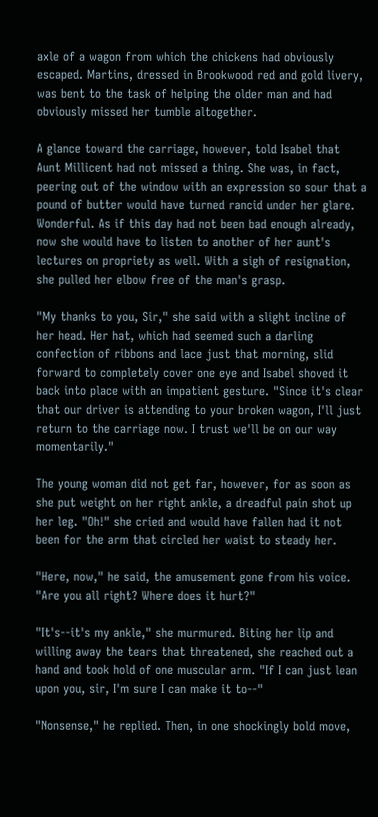axle of a wagon from which the chickens had obviously escaped. Martins, dressed in Brookwood red and gold livery, was bent to the task of helping the older man and had obviously missed her tumble altogether.

A glance toward the carriage, however, told Isabel that Aunt Millicent had not missed a thing. She was, in fact, peering out of the window with an expression so sour that a pound of butter would have turned rancid under her glare. Wonderful. As if this day had not been bad enough already, now she would have to listen to another of her aunt's lectures on propriety as well. With a sigh of resignation, she pulled her elbow free of the man's grasp.

"My thanks to you, Sir," she said with a slight incline of her head. Her hat, which had seemed such a darling confection of ribbons and lace just that morning, slid forward to completely cover one eye and Isabel shoved it back into place with an impatient gesture. "Since it's clear that our driver is attending to your broken wagon, I'll just return to the carriage now. I trust we'll be on our way momentarily."

The young woman did not get far, however, for as soon as she put weight on her right ankle, a dreadful pain shot up her leg. "Oh!" she cried and would have fallen had it not been for the arm that circled her waist to steady her.

"Here, now," he said, the amusement gone from his voice. "Are you all right? Where does it hurt?"

"It's--it's my ankle," she murmured. Biting her lip and willing away the tears that threatened, she reached out a hand and took hold of one muscular arm. "If I can just lean upon you, sir, I'm sure I can make it to--"

"Nonsense," he replied. Then, in one shockingly bold move,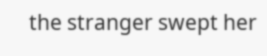the stranger swept her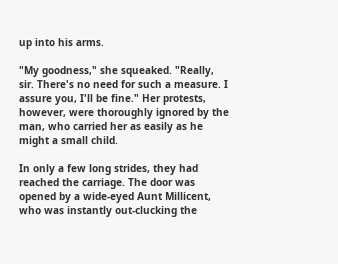up into his arms.

"My goodness," she squeaked. "Really, sir. There's no need for such a measure. I assure you, I'll be fine." Her protests, however, were thoroughly ignored by the man, who carried her as easily as he might a small child.

In only a few long strides, they had reached the carriage. The door was opened by a wide-eyed Aunt Millicent, who was instantly out-clucking the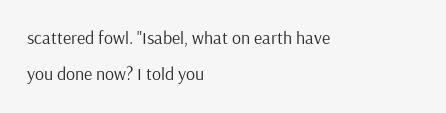scattered fowl. "Isabel, what on earth have you done now? I told you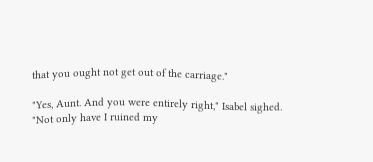that you ought not get out of the carriage."

"Yes, Aunt. And you were entirely right," Isabel sighed. "Not only have I ruined my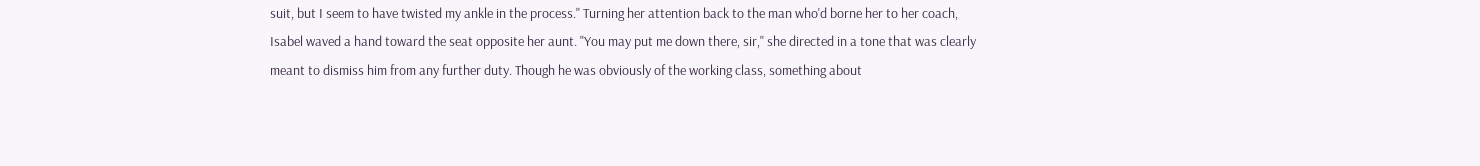suit, but I seem to have twisted my ankle in the process." Turning her attention back to the man who'd borne her to her coach, Isabel waved a hand toward the seat opposite her aunt. "You may put me down there, sir," she directed in a tone that was clearly meant to dismiss him from any further duty. Though he was obviously of the working class, something about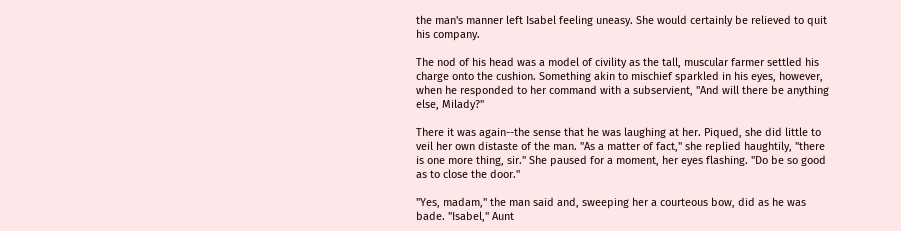the man's manner left Isabel feeling uneasy. She would certainly be relieved to quit his company.

The nod of his head was a model of civility as the tall, muscular farmer settled his charge onto the cushion. Something akin to mischief sparkled in his eyes, however, when he responded to her command with a subservient, "And will there be anything else, Milady?"

There it was again--the sense that he was laughing at her. Piqued, she did little to veil her own distaste of the man. "As a matter of fact," she replied haughtily, "there is one more thing, sir." She paused for a moment, her eyes flashing. "Do be so good as to close the door."

"Yes, madam," the man said and, sweeping her a courteous bow, did as he was bade. "Isabel," Aunt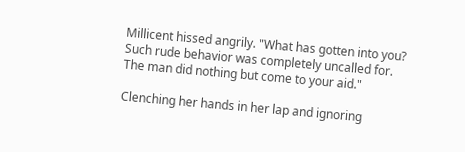Millicent hissed angrily. "What has gotten into you? Such rude behavior was completely uncalled for. The man did nothing but come to your aid."

Clenching her hands in her lap and ignoring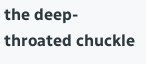the deep-throated chuckle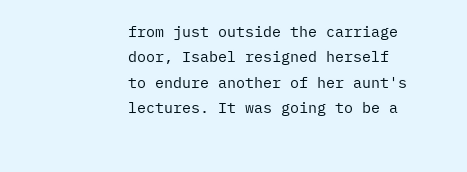from just outside the carriage door, Isabel resigned herself to endure another of her aunt's lectures. It was going to be a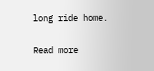long ride home.

Read more